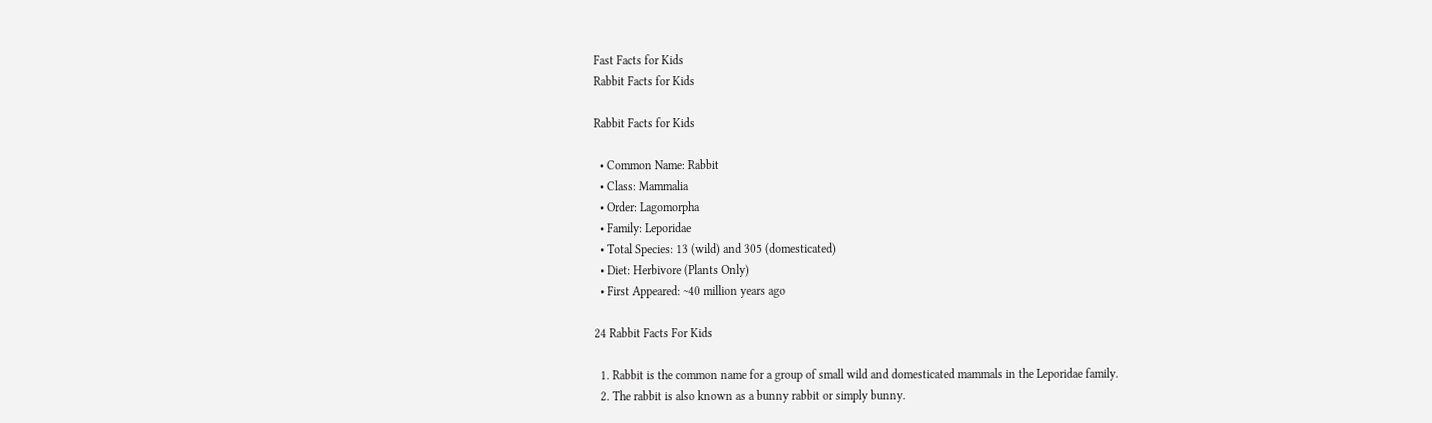Fast Facts for Kids
Rabbit Facts for Kids

Rabbit Facts for Kids

  • Common Name: Rabbit
  • Class: Mammalia
  • Order: Lagomorpha
  • Family: Leporidae
  • Total Species: 13 (wild) and 305 (domesticated)
  • Diet: Herbivore (Plants Only)
  • First Appeared: ~40 million years ago

24 Rabbit Facts For Kids

  1. Rabbit is the common name for a group of small wild and domesticated mammals in the Leporidae family.
  2. The rabbit is also known as a bunny rabbit or simply bunny.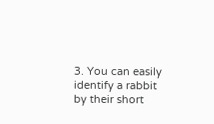3. You can easily identify a rabbit by their short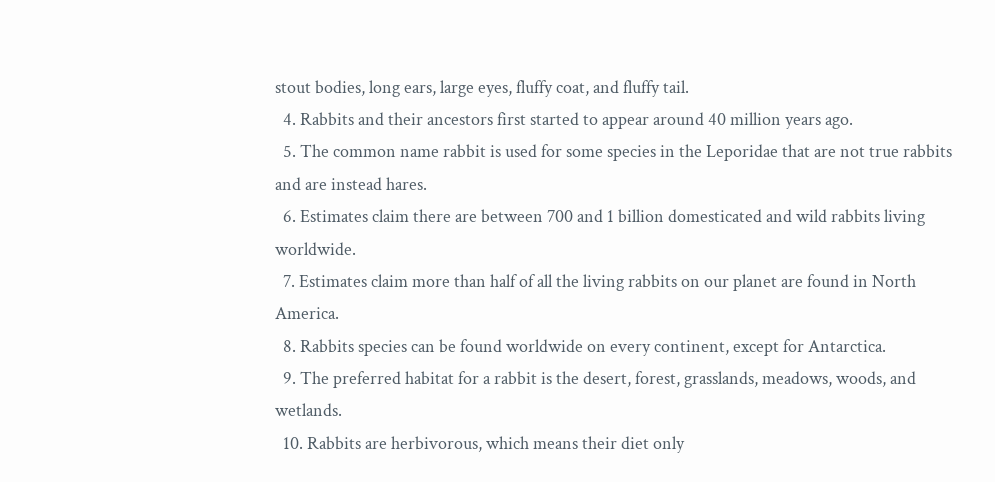stout bodies, long ears, large eyes, fluffy coat, and fluffy tail.
  4. Rabbits and their ancestors first started to appear around 40 million years ago.
  5. The common name rabbit is used for some species in the Leporidae that are not true rabbits and are instead hares.
  6. Estimates claim there are between 700 and 1 billion domesticated and wild rabbits living worldwide.
  7. Estimates claim more than half of all the living rabbits on our planet are found in North America.
  8. Rabbits species can be found worldwide on every continent, except for Antarctica.
  9. The preferred habitat for a rabbit is the desert, forest, grasslands, meadows, woods, and wetlands.
  10. Rabbits are herbivorous, which means their diet only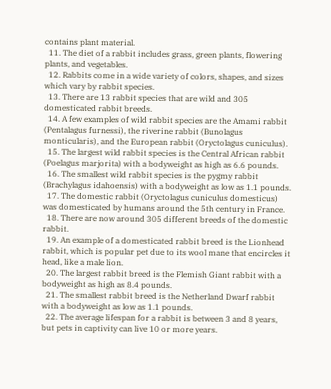contains plant material.
  11. The diet of a rabbit includes grass, green plants, flowering plants, and vegetables.
  12. Rabbits come in a wide variety of colors, shapes, and sizes which vary by rabbit species.
  13. There are 13 rabbit species that are wild and 305 domesticated rabbit breeds.
  14. A few examples of wild rabbit species are the Amami rabbit (Pentalagus furnessi), the riverine rabbit (Bunolagus monticularis), and the European rabbit (Oryctolagus cuniculus).
  15. The largest wild rabbit species is the Central African rabbit (Poelagus marjorita) with a bodyweight as high as 6.6 pounds.
  16. The smallest wild rabbit species is the pygmy rabbit (Brachylagus idahoensis) with a bodyweight as low as 1.1 pounds.
  17. The domestic rabbit (Oryctolagus cuniculus domesticus) was domesticated by humans around the 5th century in France.
  18. There are now around 305 different breeds of the domestic rabbit.
  19. An example of a domesticated rabbit breed is the Lionhead rabbit, which is popular pet due to its wool mane that encircles it head, like a male lion.
  20. The largest rabbit breed is the Flemish Giant rabbit with a bodyweight as high as 8.4 pounds.
  21. The smallest rabbit breed is the Netherland Dwarf rabbit with a bodyweight as low as 1.1 pounds.
  22. The average lifespan for a rabbit is between 3 and 8 years, but pets in captivity can live 10 or more years.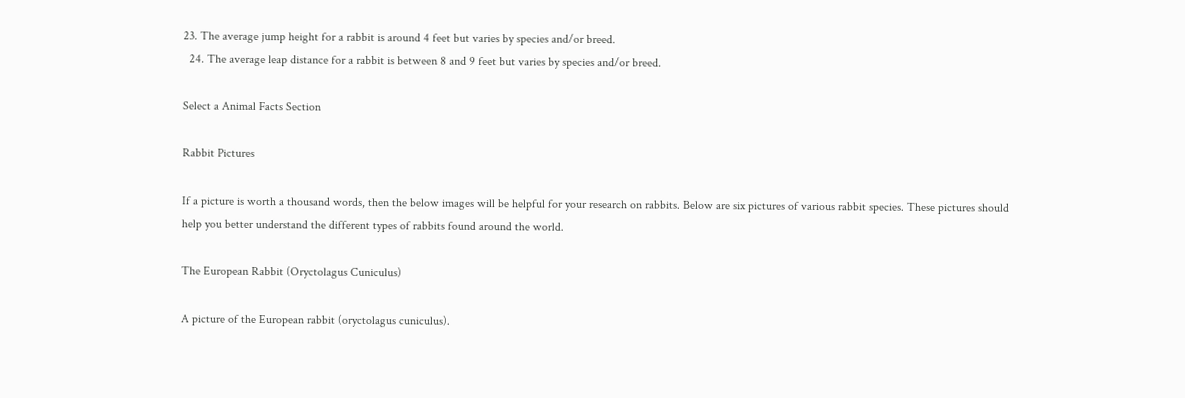23. The average jump height for a rabbit is around 4 feet but varies by species and/or breed.
  24. The average leap distance for a rabbit is between 8 and 9 feet but varies by species and/or breed.

Select a Animal Facts Section

Rabbit Pictures

If a picture is worth a thousand words, then the below images will be helpful for your research on rabbits. Below are six pictures of various rabbit species. These pictures should help you better understand the different types of rabbits found around the world.

The European Rabbit (Oryctolagus Cuniculus)

A picture of the European rabbit (oryctolagus cuniculus).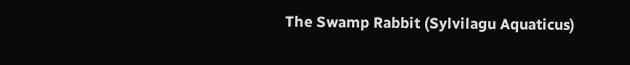The Swamp Rabbit (Sylvilagu Aquaticus)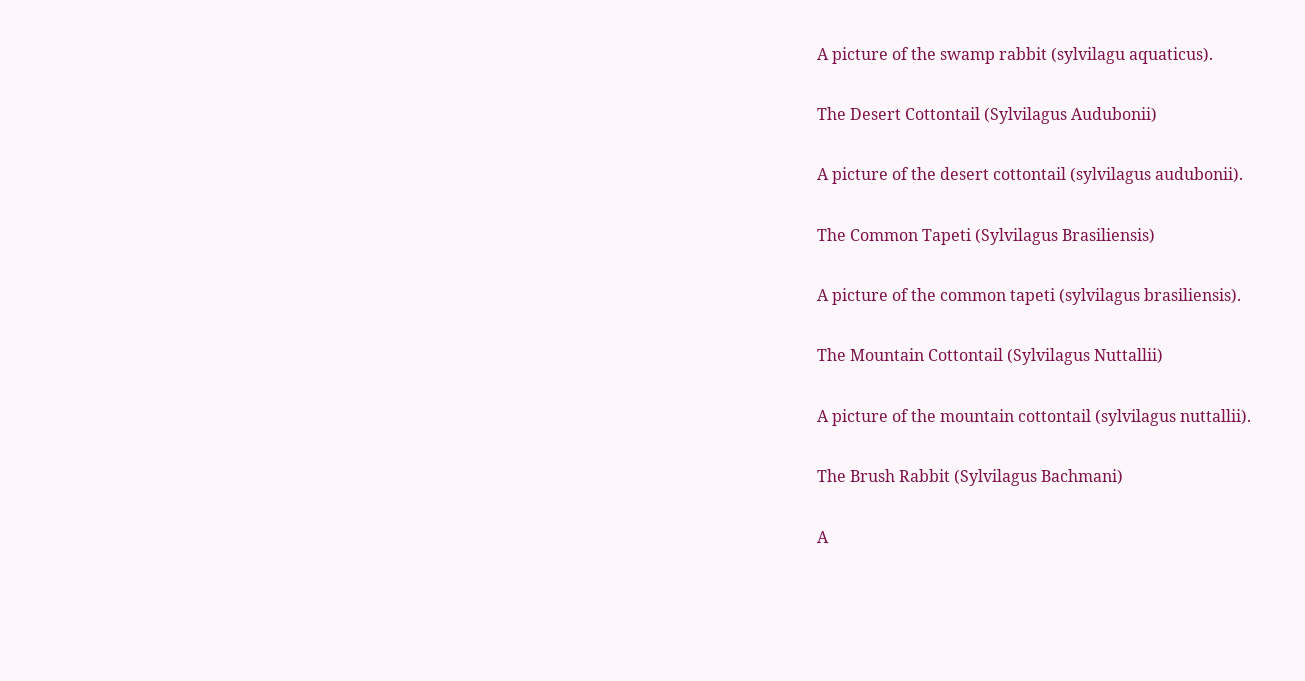A picture of the swamp rabbit (sylvilagu aquaticus).

The Desert Cottontail (Sylvilagus Audubonii)

A picture of the desert cottontail (sylvilagus audubonii).

The Common Tapeti (Sylvilagus Brasiliensis)

A picture of the common tapeti (sylvilagus brasiliensis).

The Mountain Cottontail (Sylvilagus Nuttallii)

A picture of the mountain cottontail (sylvilagus nuttallii).

The Brush Rabbit (Sylvilagus Bachmani)

A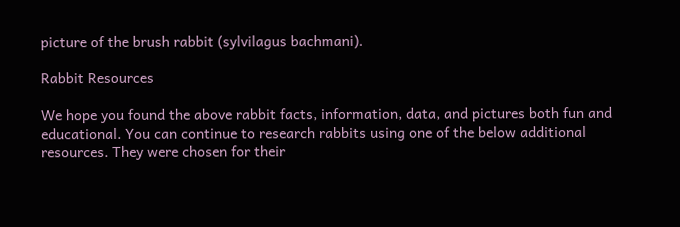picture of the brush rabbit (sylvilagus bachmani).

Rabbit Resources

We hope you found the above rabbit facts, information, data, and pictures both fun and educational. You can continue to research rabbits using one of the below additional resources. They were chosen for their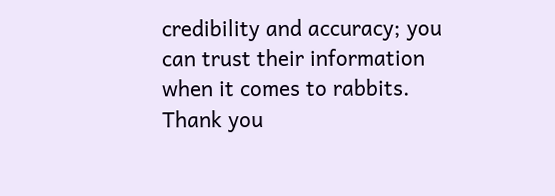credibility and accuracy; you can trust their information when it comes to rabbits. Thank you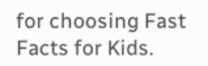for choosing Fast Facts for Kids.